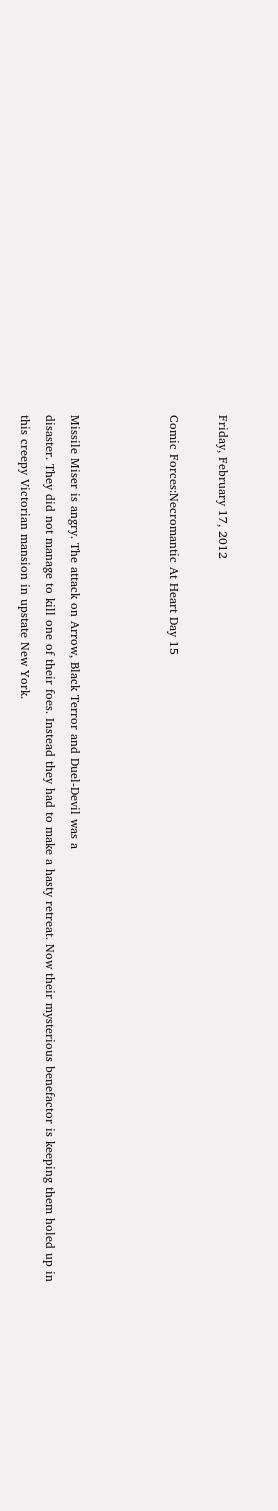Friday, February 17, 2012

Comic Forces:Necromantic At Heart Day 15



Missile Miser is angry. The attack on Arrow, Black Terror and Duel-Devil was a
disaster. They did not manage to kill one of their foes. Instead they had to make a hasty retreat. Now their mysterious benefactor is keeping them holed up in this creepy Victorian mansion in upstate New York.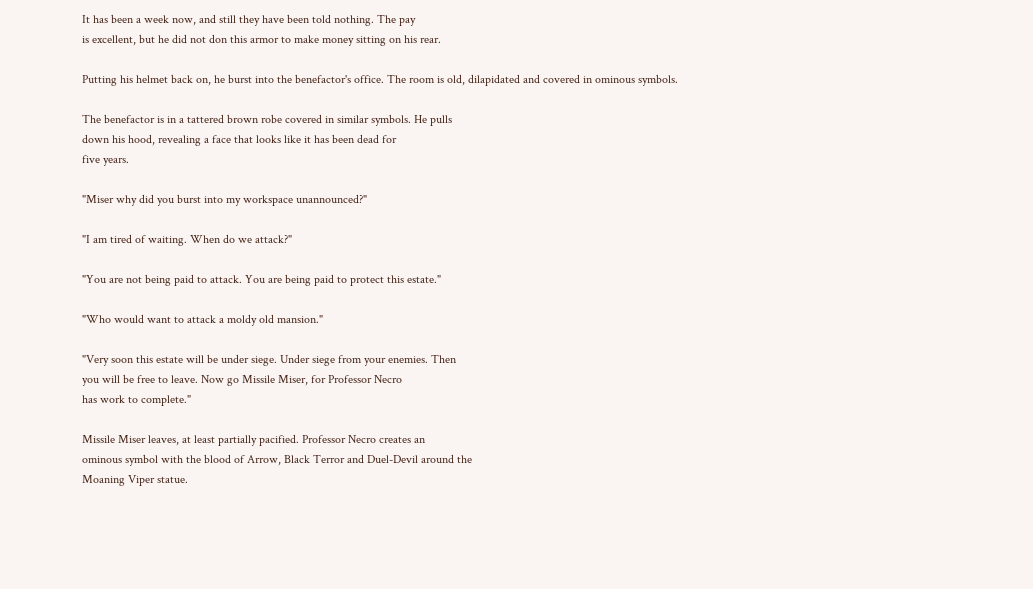It has been a week now, and still they have been told nothing. The pay
is excellent, but he did not don this armor to make money sitting on his rear.

Putting his helmet back on, he burst into the benefactor's office. The room is old, dilapidated and covered in ominous symbols.

The benefactor is in a tattered brown robe covered in similar symbols. He pulls
down his hood, revealing a face that looks like it has been dead for
five years.

"Miser why did you burst into my workspace unannounced?"

"I am tired of waiting. When do we attack?"

"You are not being paid to attack. You are being paid to protect this estate."

"Who would want to attack a moldy old mansion."

"Very soon this estate will be under siege. Under siege from your enemies. Then
you will be free to leave. Now go Missile Miser, for Professor Necro
has work to complete."

Missile Miser leaves, at least partially pacified. Professor Necro creates an
ominous symbol with the blood of Arrow, Black Terror and Duel-Devil around the
Moaning Viper statue.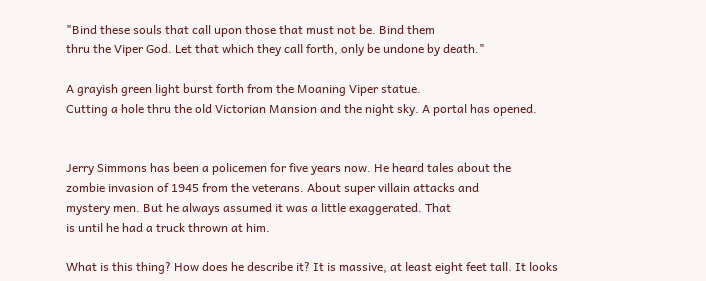"Bind these souls that call upon those that must not be. Bind them
thru the Viper God. Let that which they call forth, only be undone by death."

A grayish green light burst forth from the Moaning Viper statue.
Cutting a hole thru the old Victorian Mansion and the night sky. A portal has opened.


Jerry Simmons has been a policemen for five years now. He heard tales about the
zombie invasion of 1945 from the veterans. About super villain attacks and
mystery men. But he always assumed it was a little exaggerated. That
is until he had a truck thrown at him.

What is this thing? How does he describe it? It is massive, at least eight feet tall. It looks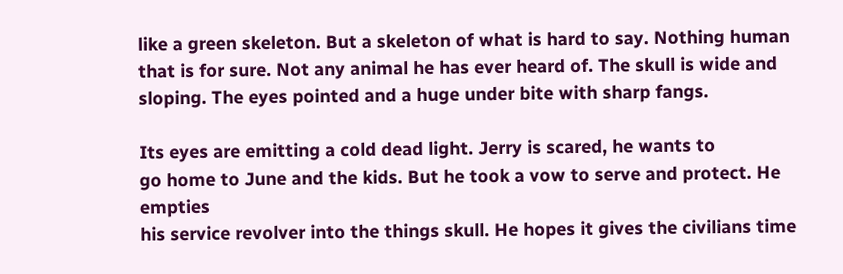like a green skeleton. But a skeleton of what is hard to say. Nothing human that is for sure. Not any animal he has ever heard of. The skull is wide and sloping. The eyes pointed and a huge under bite with sharp fangs.

Its eyes are emitting a cold dead light. Jerry is scared, he wants to
go home to June and the kids. But he took a vow to serve and protect. He empties
his service revolver into the things skull. He hopes it gives the civilians time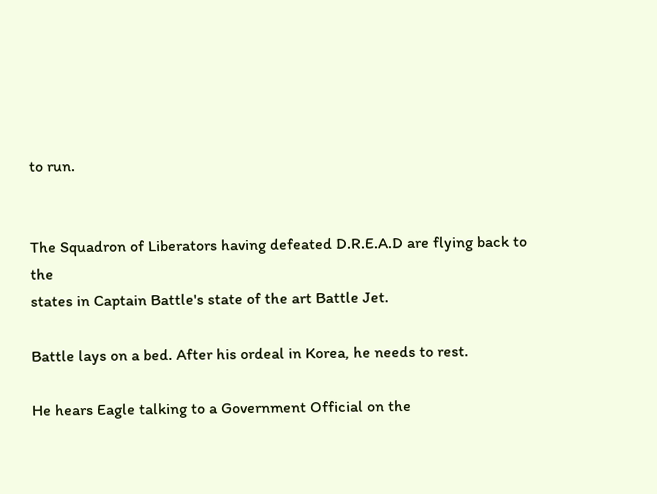to run.


The Squadron of Liberators having defeated D.R.E.A.D are flying back to the
states in Captain Battle's state of the art Battle Jet.

Battle lays on a bed. After his ordeal in Korea, he needs to rest.

He hears Eagle talking to a Government Official on the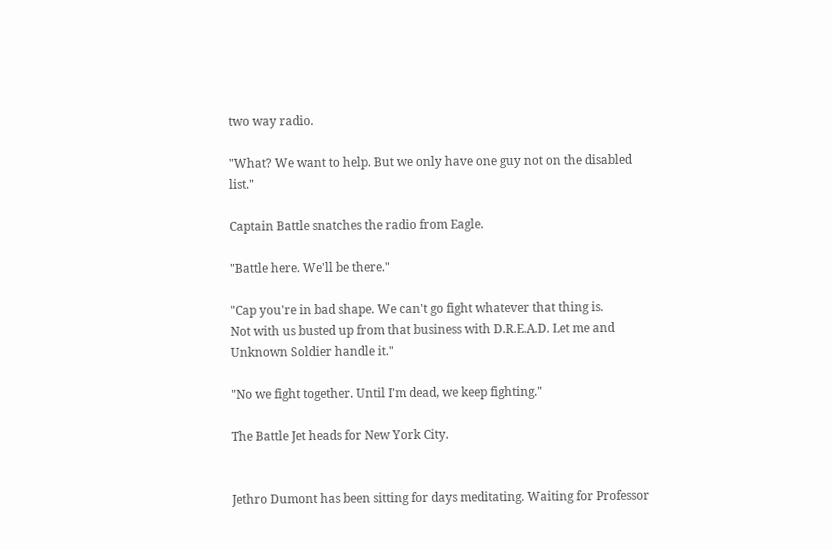two way radio.

"What? We want to help. But we only have one guy not on the disabled list."

Captain Battle snatches the radio from Eagle.

"Battle here. We'll be there."

"Cap you're in bad shape. We can't go fight whatever that thing is.
Not with us busted up from that business with D.R.E.A.D. Let me and Unknown Soldier handle it."

"No we fight together. Until I'm dead, we keep fighting."

The Battle Jet heads for New York City.


Jethro Dumont has been sitting for days meditating. Waiting for Professor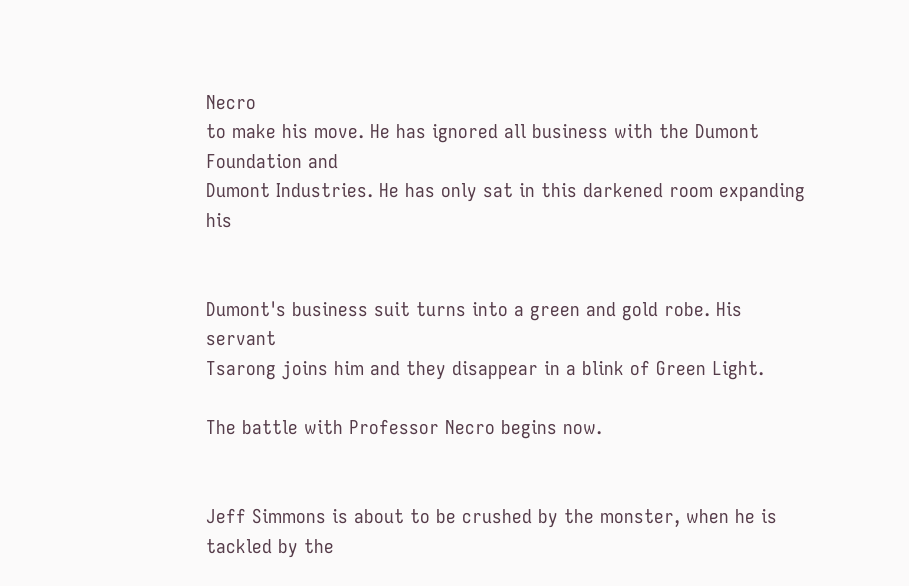Necro
to make his move. He has ignored all business with the Dumont Foundation and
Dumont Industries. He has only sat in this darkened room expanding his


Dumont's business suit turns into a green and gold robe. His servant
Tsarong joins him and they disappear in a blink of Green Light.

The battle with Professor Necro begins now.


Jeff Simmons is about to be crushed by the monster, when he is tackled by the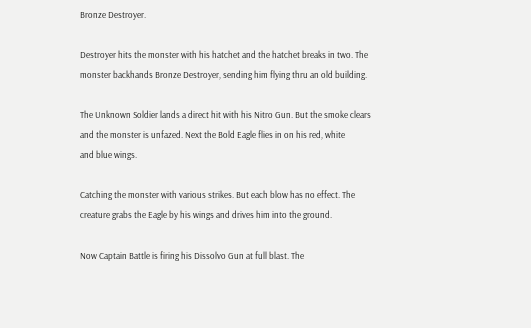Bronze Destroyer.

Destroyer hits the monster with his hatchet and the hatchet breaks in two. The
monster backhands Bronze Destroyer, sending him flying thru an old building.

The Unknown Soldier lands a direct hit with his Nitro Gun. But the smoke clears
and the monster is unfazed. Next the Bold Eagle flies in on his red, white
and blue wings.

Catching the monster with various strikes. But each blow has no effect. The
creature grabs the Eagle by his wings and drives him into the ground.

Now Captain Battle is firing his Dissolvo Gun at full blast. The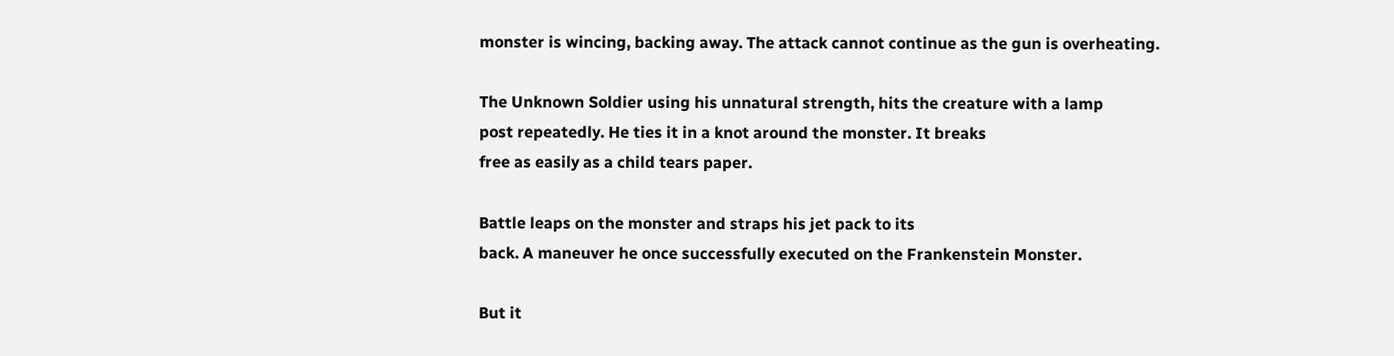monster is wincing, backing away. The attack cannot continue as the gun is overheating.

The Unknown Soldier using his unnatural strength, hits the creature with a lamp
post repeatedly. He ties it in a knot around the monster. It breaks
free as easily as a child tears paper.

Battle leaps on the monster and straps his jet pack to its
back. A maneuver he once successfully executed on the Frankenstein Monster.

But it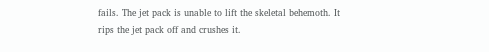fails. The jet pack is unable to lift the skeletal behemoth. It
rips the jet pack off and crushes it.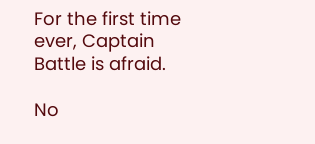For the first time ever, Captain Battle is afraid.

No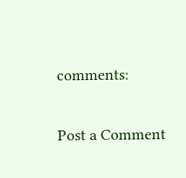comments:

Post a Comment